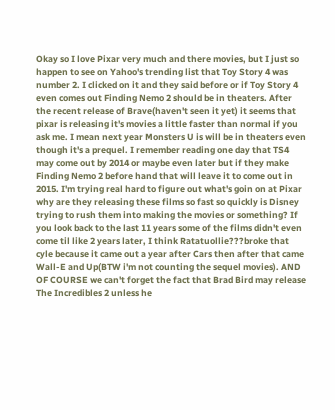Okay so I love Pixar very much and there movies, but I just so happen to see on Yahoo's trending list that Toy Story 4 was number 2. I clicked on it and they said before or if Toy Story 4 even comes out Finding Nemo 2 should be in theaters. After the recent release of Brave(haven't seen it yet) it seems that pixar is releasing it's movies a little faster than normal if you ask me. I mean next year Monsters U is will be in theaters even though it's a prequel. I remember reading one day that TS4 may come out by 2014 or maybe even later but if they make Finding Nemo 2 before hand that will leave it to come out in 2015. I'm trying real hard to figure out what's goin on at Pixar why are they releasing these films so fast so quickly is Disney trying to rush them into making the movies or something? If you look back to the last 11 years some of the films didn't even come til like 2 years later, I think Ratatuollie???broke that cyle because it came out a year after Cars then after that came Wall-E and Up(BTW i'm not counting the sequel movies). AND OF COURSE we can't forget the fact that Brad Bird may release The Incredibles 2 unless he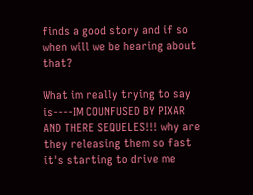finds a good story and if so when will we be hearing about that?

What im really trying to say is----IM COUNFUSED BY PIXAR AND THERE SEQUELES!!! why are they releasing them so fast it's starting to drive me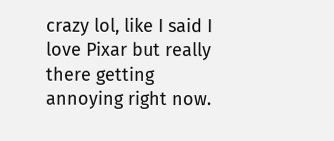crazy lol, like I said I love Pixar but really there getting annoying right now.